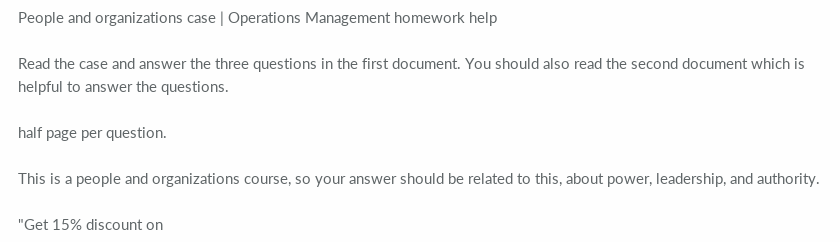People and organizations case | Operations Management homework help

Read the case and answer the three questions in the first document. You should also read the second document which is helpful to answer the questions.

half page per question.

This is a people and organizations course, so your answer should be related to this, about power, leadership, and authority.

"Get 15% discount on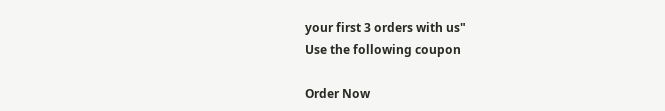your first 3 orders with us"
Use the following coupon

Order Now